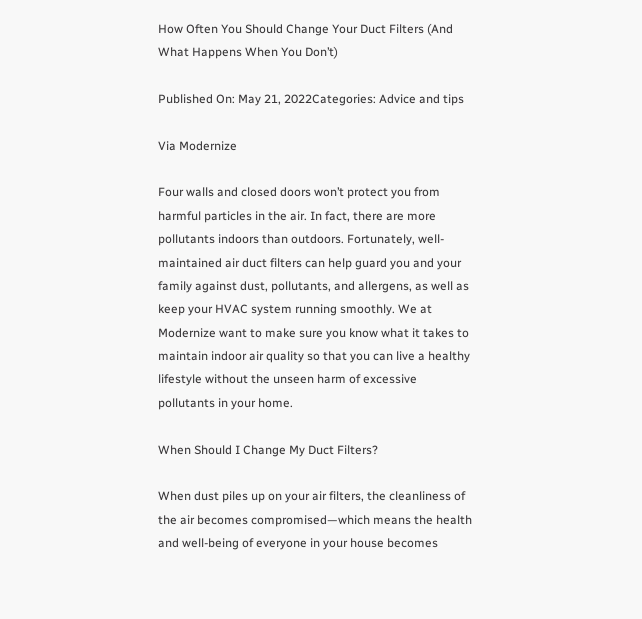How Often You Should Change Your Duct Filters (And What Happens When You Don’t)

Published On: May 21, 2022Categories: Advice and tips

Via Modernize

Four walls and closed doors won’t protect you from harmful particles in the air. In fact, there are more pollutants indoors than outdoors. Fortunately, well-maintained air duct filters can help guard you and your family against dust, pollutants, and allergens, as well as keep your HVAC system running smoothly. We at Modernize want to make sure you know what it takes to maintain indoor air quality so that you can live a healthy lifestyle without the unseen harm of excessive pollutants in your home.

When Should I Change My Duct Filters?

When dust piles up on your air filters, the cleanliness of the air becomes compromised—which means the health and well-being of everyone in your house becomes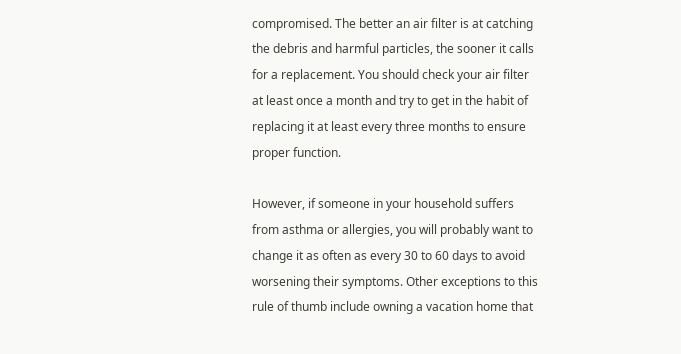compromised. The better an air filter is at catching the debris and harmful particles, the sooner it calls for a replacement. You should check your air filter at least once a month and try to get in the habit of replacing it at least every three months to ensure proper function.

However, if someone in your household suffers from asthma or allergies, you will probably want to change it as often as every 30 to 60 days to avoid worsening their symptoms. Other exceptions to this rule of thumb include owning a vacation home that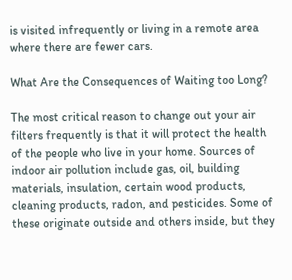is visited infrequently or living in a remote area where there are fewer cars.

What Are the Consequences of Waiting too Long?

The most critical reason to change out your air filters frequently is that it will protect the health of the people who live in your home. Sources of indoor air pollution include gas, oil, building materials, insulation, certain wood products, cleaning products, radon, and pesticides. Some of these originate outside and others inside, but they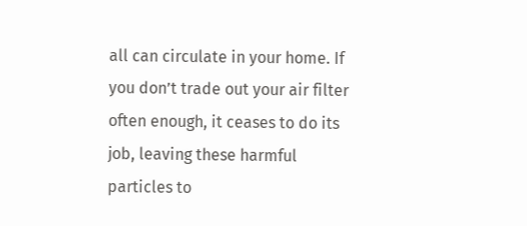all can circulate in your home. If you don’t trade out your air filter often enough, it ceases to do its job, leaving these harmful particles to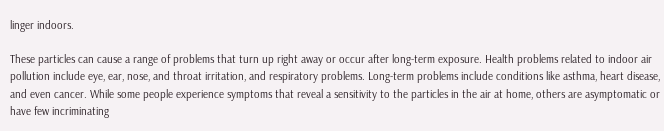linger indoors.

These particles can cause a range of problems that turn up right away or occur after long-term exposure. Health problems related to indoor air pollution include eye, ear, nose, and throat irritation, and respiratory problems. Long-term problems include conditions like asthma, heart disease, and even cancer. While some people experience symptoms that reveal a sensitivity to the particles in the air at home, others are asymptomatic or have few incriminating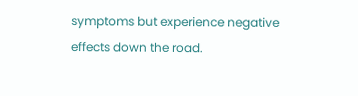symptoms but experience negative effects down the road.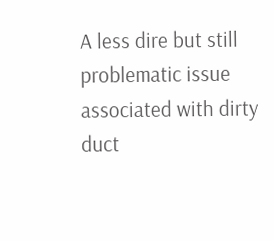A less dire but still problematic issue associated with dirty duct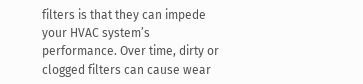filters is that they can impede your HVAC system’s performance. Over time, dirty or clogged filters can cause wear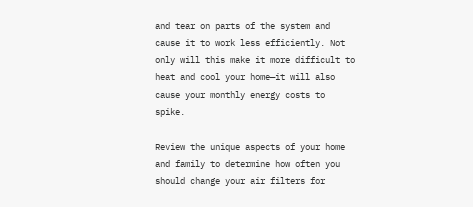and tear on parts of the system and cause it to work less efficiently. Not only will this make it more difficult to heat and cool your home—it will also cause your monthly energy costs to spike.

Review the unique aspects of your home and family to determine how often you should change your air filters for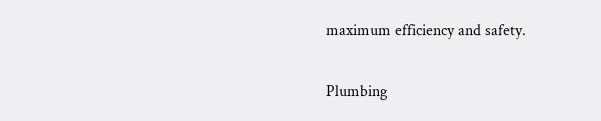maximum efficiency and safety.

Plumbing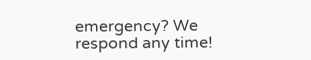emergency? We respond any time!